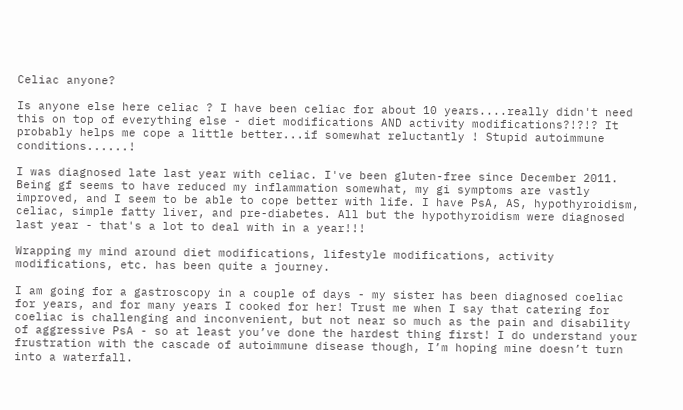Celiac anyone?

Is anyone else here celiac ? I have been celiac for about 10 years....really didn't need this on top of everything else - diet modifications AND activity modifications?!?!? It probably helps me cope a little better...if somewhat reluctantly ! Stupid autoimmune conditions......!

I was diagnosed late last year with celiac. I've been gluten-free since December 2011. Being gf seems to have reduced my inflammation somewhat, my gi symptoms are vastly improved, and I seem to be able to cope better with life. I have PsA, AS, hypothyroidism, celiac, simple fatty liver, and pre-diabetes. All but the hypothyroidism were diagnosed last year - that's a lot to deal with in a year!!!

Wrapping my mind around diet modifications, lifestyle modifications, activity modifications, etc. has been quite a journey.

I am going for a gastroscopy in a couple of days - my sister has been diagnosed coeliac for years, and for many years I cooked for her! Trust me when I say that catering for coeliac is challenging and inconvenient, but not near so much as the pain and disability of aggressive PsA - so at least you’ve done the hardest thing first! I do understand your frustration with the cascade of autoimmune disease though, I’m hoping mine doesn’t turn into a waterfall.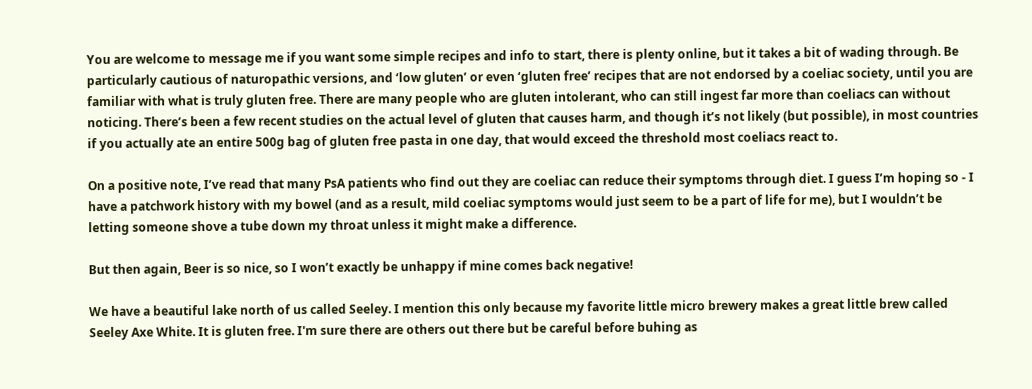You are welcome to message me if you want some simple recipes and info to start, there is plenty online, but it takes a bit of wading through. Be particularly cautious of naturopathic versions, and ‘low gluten’ or even ‘gluten free’ recipes that are not endorsed by a coeliac society, until you are familiar with what is truly gluten free. There are many people who are gluten intolerant, who can still ingest far more than coeliacs can without noticing. There’s been a few recent studies on the actual level of gluten that causes harm, and though it’s not likely (but possible), in most countries if you actually ate an entire 500g bag of gluten free pasta in one day, that would exceed the threshold most coeliacs react to.

On a positive note, I’ve read that many PsA patients who find out they are coeliac can reduce their symptoms through diet. I guess I’m hoping so - I have a patchwork history with my bowel (and as a result, mild coeliac symptoms would just seem to be a part of life for me), but I wouldn’t be letting someone shove a tube down my throat unless it might make a difference.

But then again, Beer is so nice, so I won’t exactly be unhappy if mine comes back negative!

We have a beautiful lake north of us called Seeley. I mention this only because my favorite little micro brewery makes a great little brew called Seeley Axe White. It is gluten free. I'm sure there are others out there but be careful before buhing as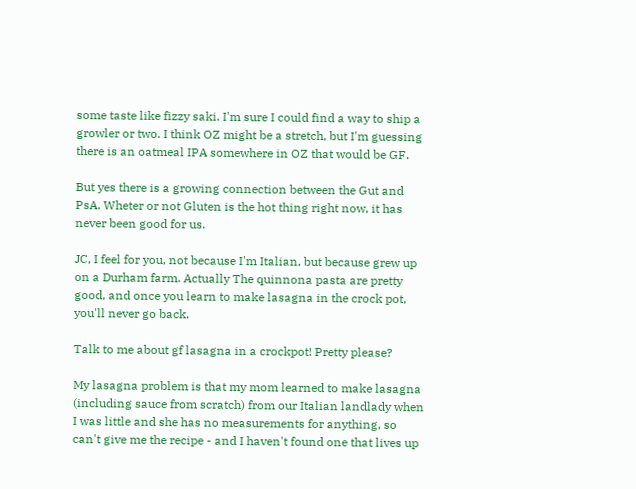some taste like fizzy saki. I'm sure I could find a way to ship a growler or two. I think OZ might be a stretch, but I'm guessing there is an oatmeal IPA somewhere in OZ that would be GF.

But yes there is a growing connection between the Gut and PsA. Wheter or not Gluten is the hot thing right now, it has never been good for us.

JC, I feel for you, not because I'm Italian, but because grew up on a Durham farm. Actually The quinnona pasta are pretty good, and once you learn to make lasagna in the crock pot, you'll never go back.

Talk to me about gf lasagna in a crockpot! Pretty please?

My lasagna problem is that my mom learned to make lasagna (including sauce from scratch) from our Italian landlady when I was little and she has no measurements for anything, so can't give me the recipe - and I haven't found one that lives up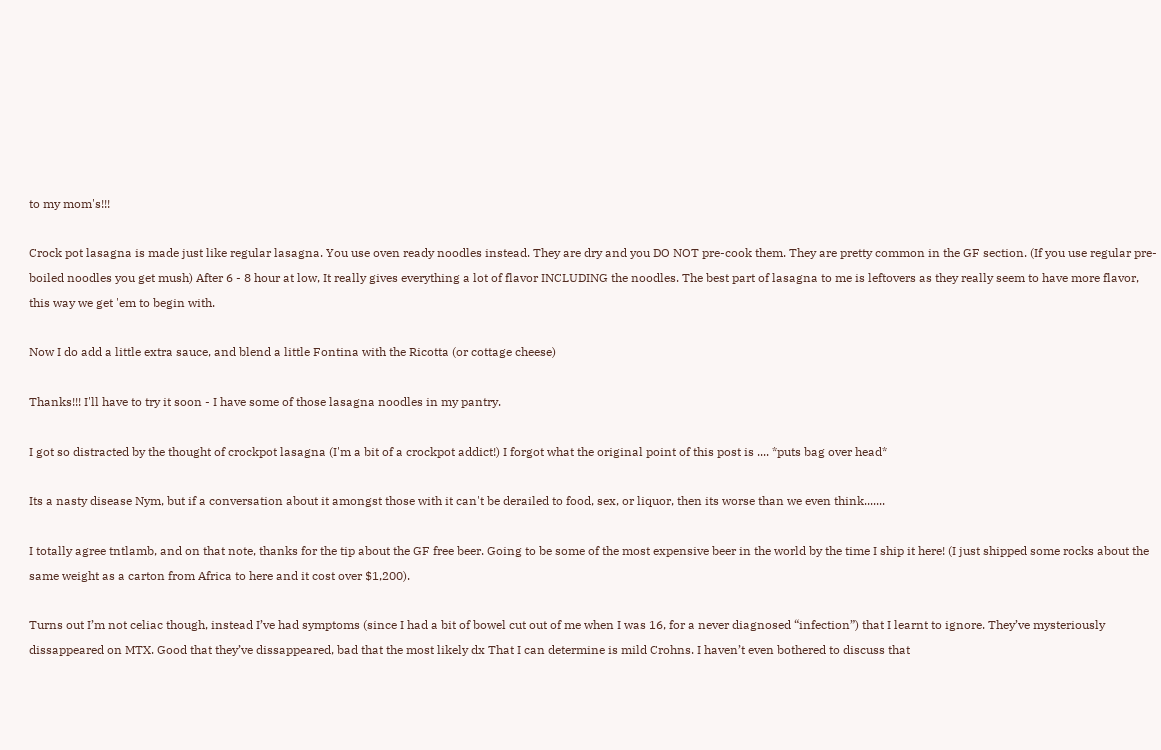to my mom's!!!

Crock pot lasagna is made just like regular lasagna. You use oven ready noodles instead. They are dry and you DO NOT pre-cook them. They are pretty common in the GF section. (If you use regular pre-boiled noodles you get mush) After 6 - 8 hour at low, It really gives everything a lot of flavor INCLUDING the noodles. The best part of lasagna to me is leftovers as they really seem to have more flavor, this way we get 'em to begin with.

Now I do add a little extra sauce, and blend a little Fontina with the Ricotta (or cottage cheese)

Thanks!!! I'll have to try it soon - I have some of those lasagna noodles in my pantry.

I got so distracted by the thought of crockpot lasagna (I'm a bit of a crockpot addict!) I forgot what the original point of this post is .... *puts bag over head*

Its a nasty disease Nym, but if a conversation about it amongst those with it can't be derailed to food, sex, or liquor, then its worse than we even think.......

I totally agree tntlamb, and on that note, thanks for the tip about the GF free beer. Going to be some of the most expensive beer in the world by the time I ship it here! (I just shipped some rocks about the same weight as a carton from Africa to here and it cost over $1,200).

Turns out I’m not celiac though, instead I’ve had symptoms (since I had a bit of bowel cut out of me when I was 16, for a never diagnosed “infection”) that I learnt to ignore. They’ve mysteriously dissappeared on MTX. Good that they’ve dissappeared, bad that the most likely dx That I can determine is mild Crohns. I haven’t even bothered to discuss that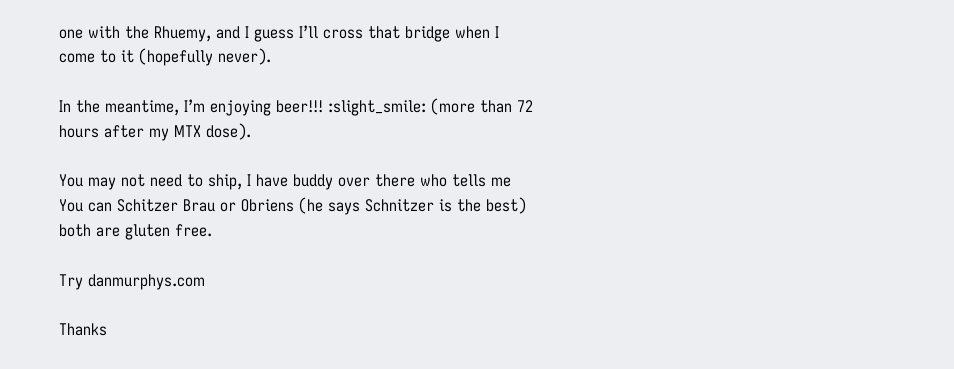one with the Rhuemy, and I guess I’ll cross that bridge when I come to it (hopefully never).

In the meantime, I’m enjoying beer!!! :slight_smile: (more than 72 hours after my MTX dose).

You may not need to ship, I have buddy over there who tells me You can Schitzer Brau or Obriens (he says Schnitzer is the best) both are gluten free.

Try danmurphys.com

Thanks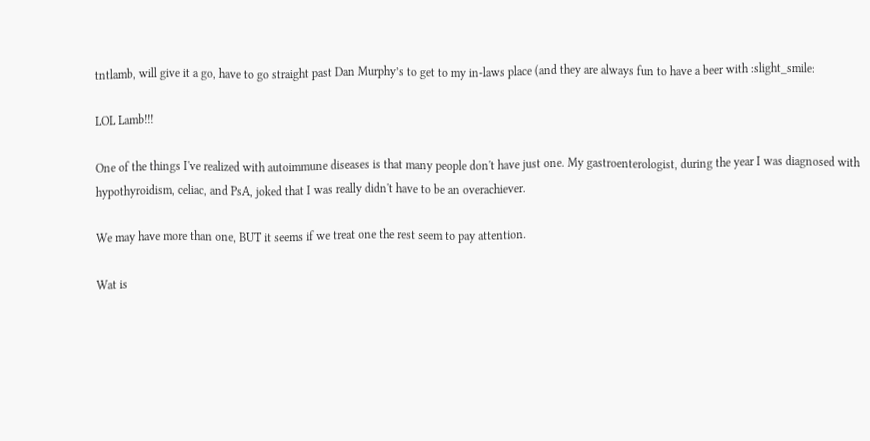tntlamb, will give it a go, have to go straight past Dan Murphy’s to get to my in-laws place (and they are always fun to have a beer with :slight_smile:

LOL Lamb!!!

One of the things I've realized with autoimmune diseases is that many people don't have just one. My gastroenterologist, during the year I was diagnosed with hypothyroidism, celiac, and PsA, joked that I was really didn't have to be an overachiever.

We may have more than one, BUT it seems if we treat one the rest seem to pay attention.

Wat is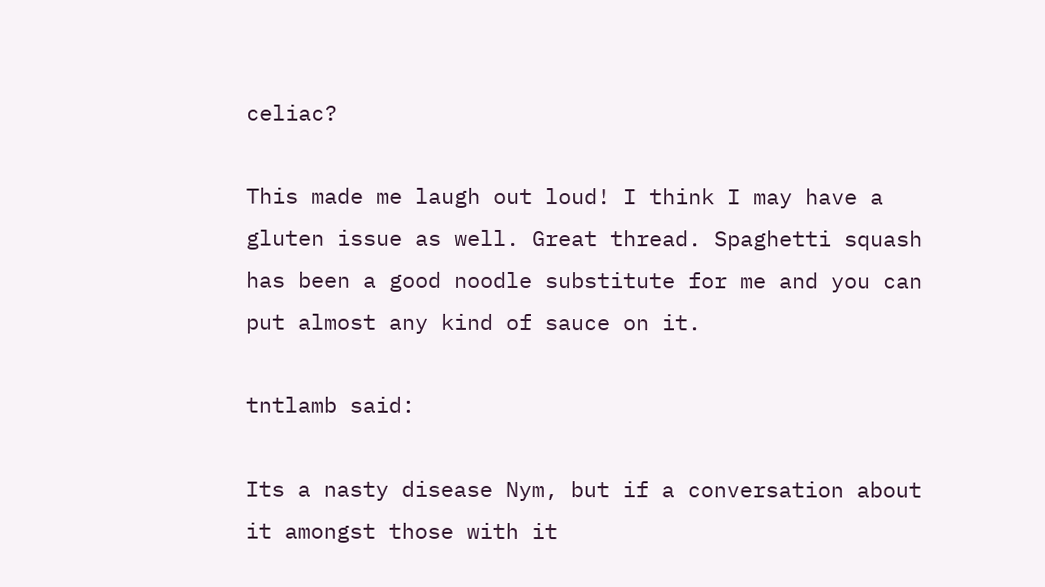celiac?

This made me laugh out loud! I think I may have a gluten issue as well. Great thread. Spaghetti squash has been a good noodle substitute for me and you can put almost any kind of sauce on it.

tntlamb said:

Its a nasty disease Nym, but if a conversation about it amongst those with it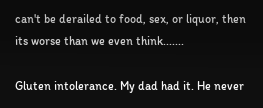can't be derailed to food, sex, or liquor, then its worse than we even think.......

Gluten intolerance. My dad had it. He never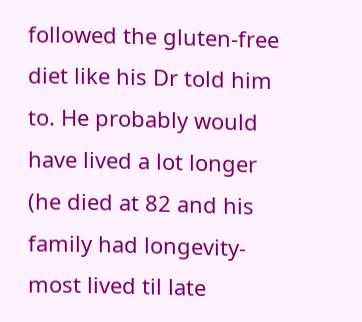followed the gluten-free diet like his Dr told him to. He probably would have lived a lot longer (he died at 82 and his family had longevity-most lived til late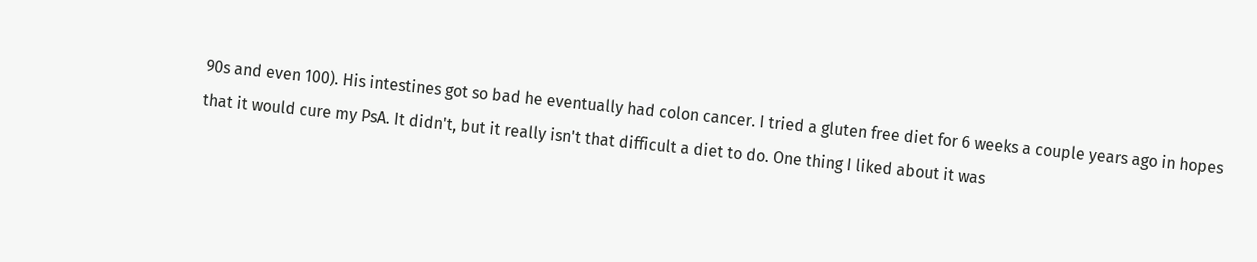90s and even 100). His intestines got so bad he eventually had colon cancer. I tried a gluten free diet for 6 weeks a couple years ago in hopes that it would cure my PsA. It didn't, but it really isn't that difficult a diet to do. One thing I liked about it was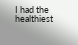I had the healthiest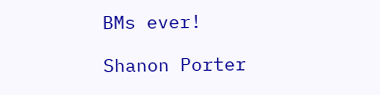BMs ever!

Shanon Porter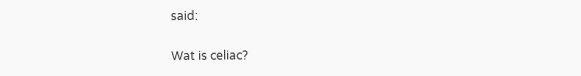said:

Wat is celiac?